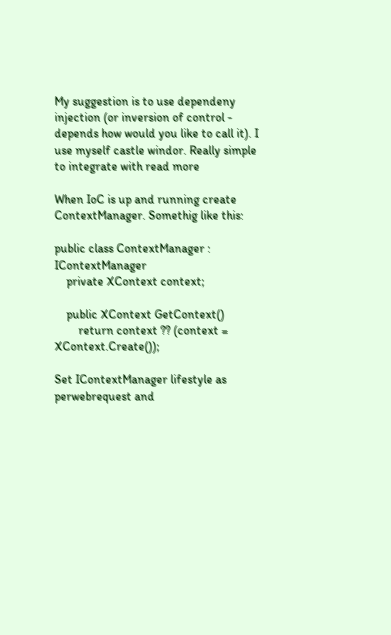My suggestion is to use dependeny injection (or inversion of control - depends how would you like to call it). I use myself castle windor. Really simple to integrate with read more

When IoC is up and running create ContextManager. Somethig like this:

public class ContextManager : IContextManager
    private XContext context;

    public XContext GetContext()
        return context ?? (context = XContext.Create());

Set IContextManager lifestyle as perwebrequest and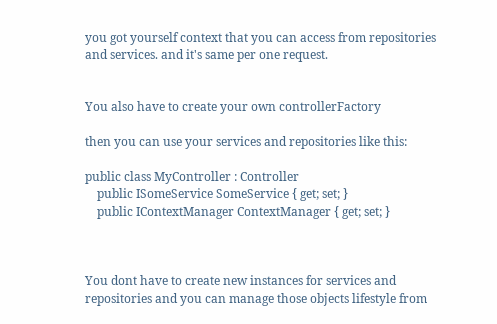you got yourself context that you can access from repositories and services. and it's same per one request.


You also have to create your own controllerFactory

then you can use your services and repositories like this:

public class MyController : Controller
    public ISomeService SomeService { get; set; }
    public IContextManager ContextManager { get; set; }



You dont have to create new instances for services and repositories and you can manage those objects lifestyle from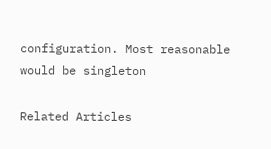configuration. Most reasonable would be singleton

Related Articles